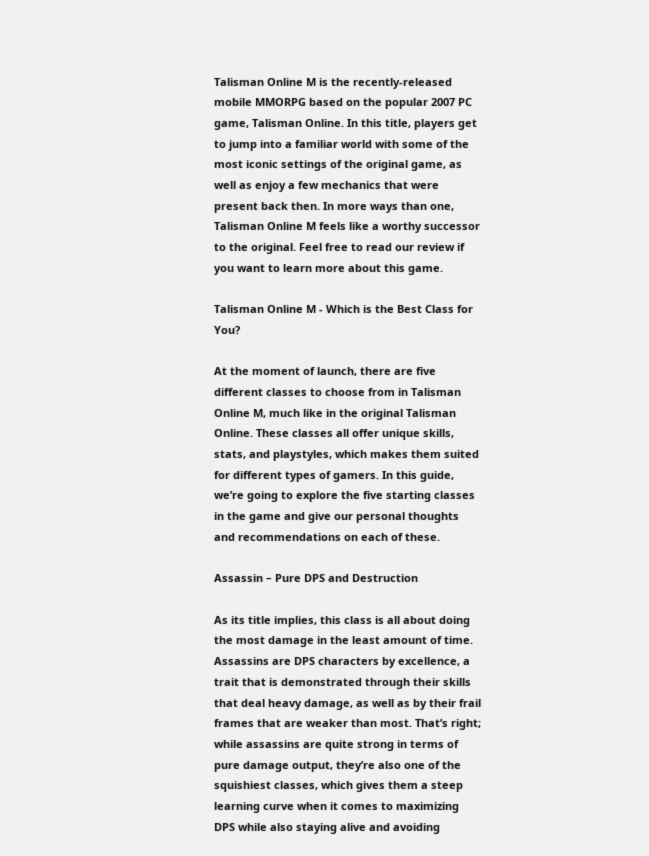Talisman Online M is the recently-released mobile MMORPG based on the popular 2007 PC game, Talisman Online. In this title, players get to jump into a familiar world with some of the most iconic settings of the original game, as well as enjoy a few mechanics that were present back then. In more ways than one, Talisman Online M feels like a worthy successor to the original. Feel free to read our review if you want to learn more about this game.

Talisman Online M - Which is the Best Class for You?

At the moment of launch, there are five different classes to choose from in Talisman Online M, much like in the original Talisman Online. These classes all offer unique skills, stats, and playstyles, which makes them suited for different types of gamers. In this guide, we’re going to explore the five starting classes in the game and give our personal thoughts and recommendations on each of these.

Assassin – Pure DPS and Destruction

As its title implies, this class is all about doing the most damage in the least amount of time. Assassins are DPS characters by excellence, a trait that is demonstrated through their skills that deal heavy damage, as well as by their frail frames that are weaker than most. That’s right; while assassins are quite strong in terms of pure damage output, they’re also one of the squishiest classes, which gives them a steep learning curve when it comes to maximizing DPS while also staying alive and avoiding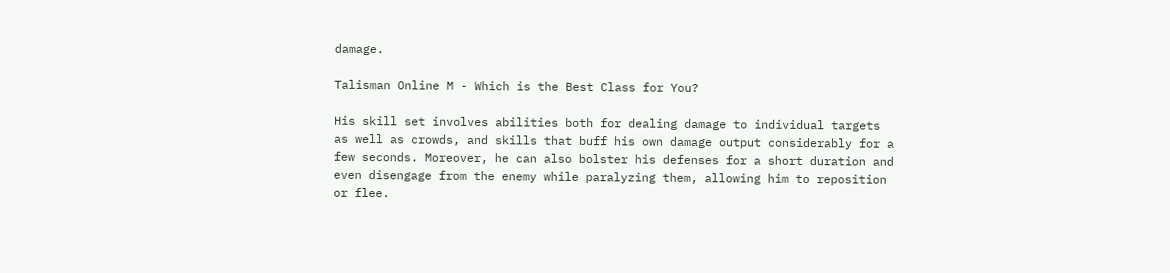damage.

Talisman Online M - Which is the Best Class for You?

His skill set involves abilities both for dealing damage to individual targets as well as crowds, and skills that buff his own damage output considerably for a few seconds. Moreover, he can also bolster his defenses for a short duration and even disengage from the enemy while paralyzing them, allowing him to reposition or flee.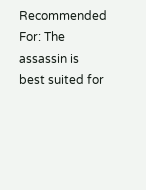Recommended For: The assassin is best suited for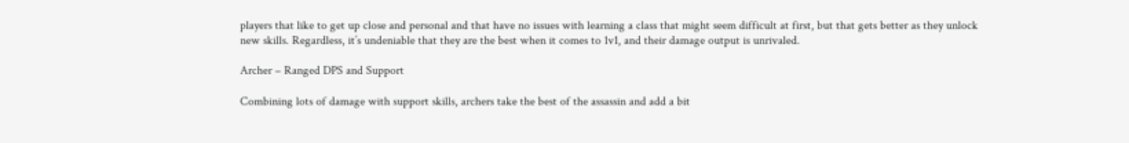players that like to get up close and personal and that have no issues with learning a class that might seem difficult at first, but that gets better as they unlock new skills. Regardless, it’s undeniable that they are the best when it comes to 1v1, and their damage output is unrivaled.

Archer – Ranged DPS and Support

Combining lots of damage with support skills, archers take the best of the assassin and add a bit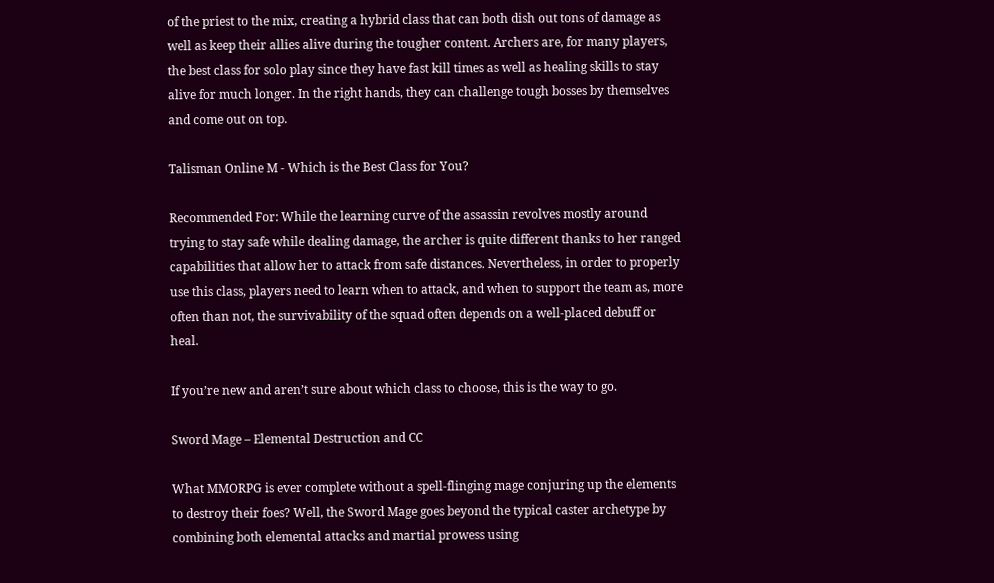of the priest to the mix, creating a hybrid class that can both dish out tons of damage as well as keep their allies alive during the tougher content. Archers are, for many players, the best class for solo play since they have fast kill times as well as healing skills to stay alive for much longer. In the right hands, they can challenge tough bosses by themselves and come out on top.

Talisman Online M - Which is the Best Class for You?

Recommended For: While the learning curve of the assassin revolves mostly around trying to stay safe while dealing damage, the archer is quite different thanks to her ranged capabilities that allow her to attack from safe distances. Nevertheless, in order to properly use this class, players need to learn when to attack, and when to support the team as, more often than not, the survivability of the squad often depends on a well-placed debuff or heal.

If you’re new and aren’t sure about which class to choose, this is the way to go.

Sword Mage – Elemental Destruction and CC

What MMORPG is ever complete without a spell-flinging mage conjuring up the elements to destroy their foes? Well, the Sword Mage goes beyond the typical caster archetype by combining both elemental attacks and martial prowess using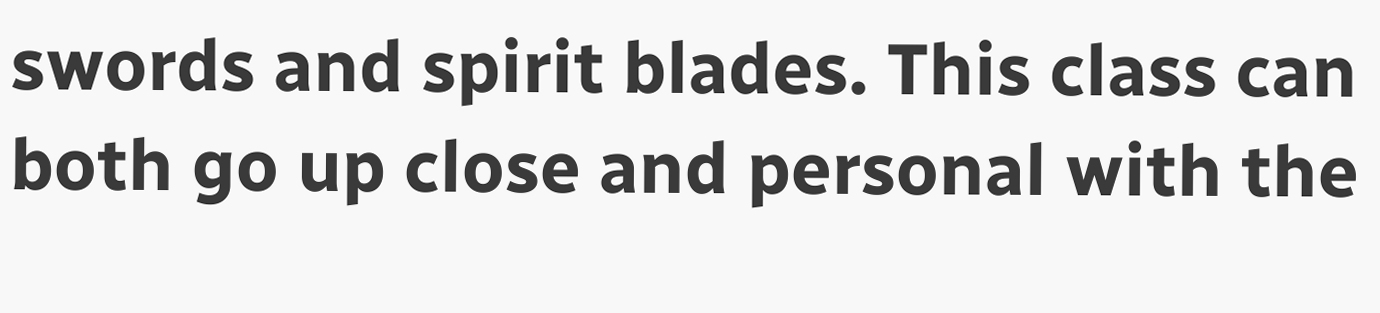swords and spirit blades. This class can both go up close and personal with the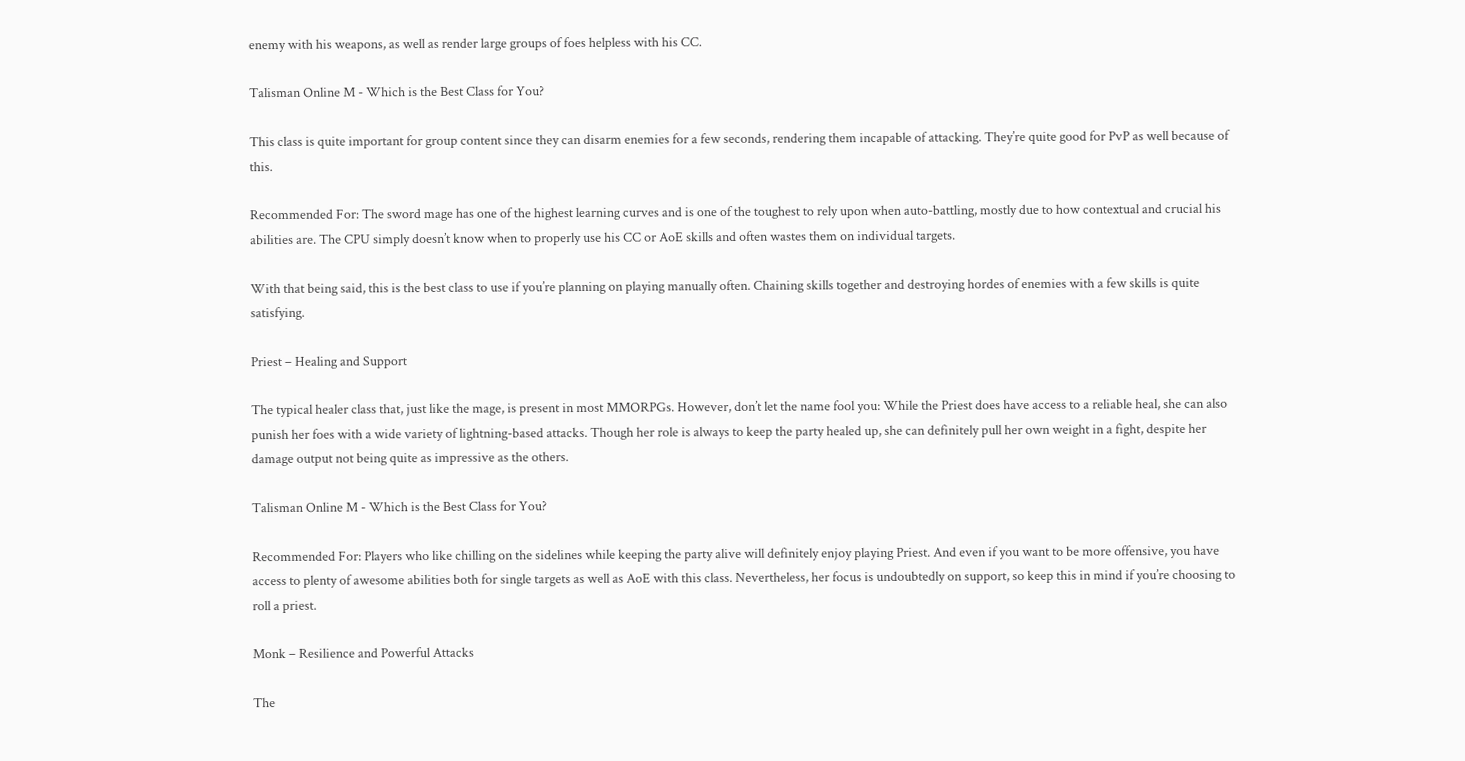enemy with his weapons, as well as render large groups of foes helpless with his CC.

Talisman Online M - Which is the Best Class for You?

This class is quite important for group content since they can disarm enemies for a few seconds, rendering them incapable of attacking. They’re quite good for PvP as well because of this.

Recommended For: The sword mage has one of the highest learning curves and is one of the toughest to rely upon when auto-battling, mostly due to how contextual and crucial his abilities are. The CPU simply doesn’t know when to properly use his CC or AoE skills and often wastes them on individual targets.

With that being said, this is the best class to use if you’re planning on playing manually often. Chaining skills together and destroying hordes of enemies with a few skills is quite satisfying.

Priest – Healing and Support

The typical healer class that, just like the mage, is present in most MMORPGs. However, don’t let the name fool you: While the Priest does have access to a reliable heal, she can also punish her foes with a wide variety of lightning-based attacks. Though her role is always to keep the party healed up, she can definitely pull her own weight in a fight, despite her damage output not being quite as impressive as the others.

Talisman Online M - Which is the Best Class for You?

Recommended For: Players who like chilling on the sidelines while keeping the party alive will definitely enjoy playing Priest. And even if you want to be more offensive, you have access to plenty of awesome abilities both for single targets as well as AoE with this class. Nevertheless, her focus is undoubtedly on support, so keep this in mind if you’re choosing to roll a priest.

Monk – Resilience and Powerful Attacks

The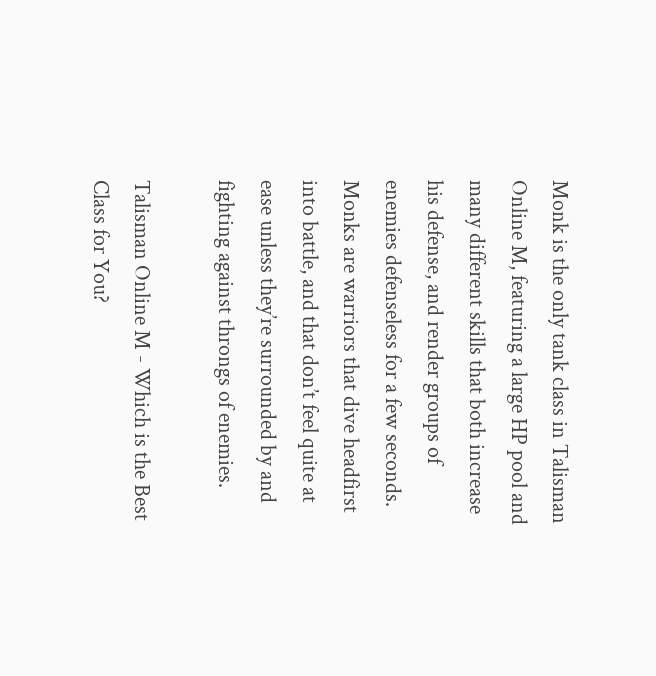Monk is the only tank class in Talisman Online M, featuring a large HP pool and many different skills that both increase his defense, and render groups of enemies defenseless for a few seconds. Monks are warriors that dive headfirst into battle, and that don’t feel quite at ease unless they’re surrounded by and fighting against throngs of enemies.

Talisman Online M - Which is the Best Class for You?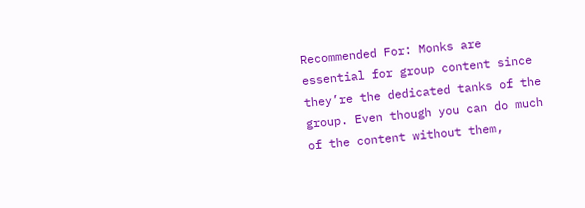Recommended For: Monks are essential for group content since they’re the dedicated tanks of the group. Even though you can do much of the content without them,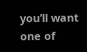you’ll want one of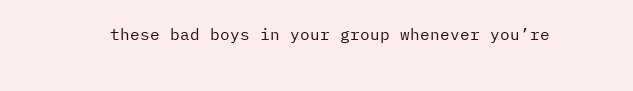these bad boys in your group whenever you’re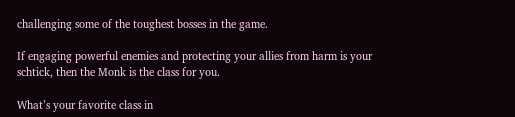challenging some of the toughest bosses in the game.

If engaging powerful enemies and protecting your allies from harm is your schtick, then the Monk is the class for you.

What’s your favorite class in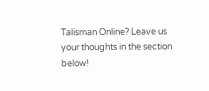Talisman Online? Leave us your thoughts in the section below!